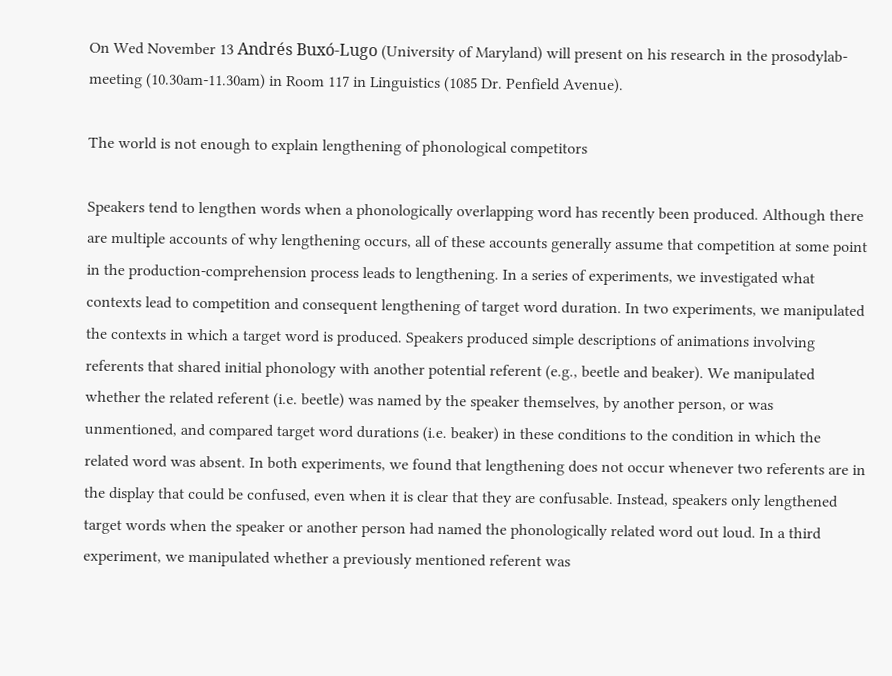On Wed November 13 Andrés Buxó-Lugo (University of Maryland) will present on his research in the prosodylab-meeting (10.30am-11.30am) in Room 117 in Linguistics (1085 Dr. Penfield Avenue).

The world is not enough to explain lengthening of phonological competitors

Speakers tend to lengthen words when a phonologically overlapping word has recently been produced. Although there are multiple accounts of why lengthening occurs, all of these accounts generally assume that competition at some point in the production-comprehension process leads to lengthening. In a series of experiments, we investigated what contexts lead to competition and consequent lengthening of target word duration. In two experiments, we manipulated the contexts in which a target word is produced. Speakers produced simple descriptions of animations involving referents that shared initial phonology with another potential referent (e.g., beetle and beaker). We manipulated whether the related referent (i.e. beetle) was named by the speaker themselves, by another person, or was unmentioned, and compared target word durations (i.e. beaker) in these conditions to the condition in which the related word was absent. In both experiments, we found that lengthening does not occur whenever two referents are in the display that could be confused, even when it is clear that they are confusable. Instead, speakers only lengthened target words when the speaker or another person had named the phonologically related word out loud. In a third experiment, we manipulated whether a previously mentioned referent was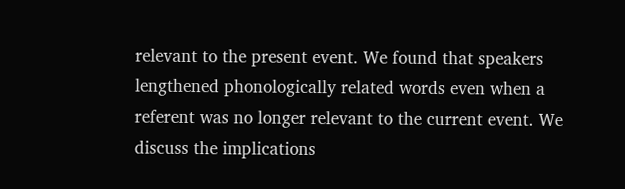relevant to the present event. We found that speakers lengthened phonologically related words even when a referent was no longer relevant to the current event. We discuss the implications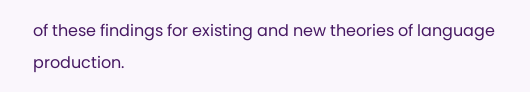of these findings for existing and new theories of language production.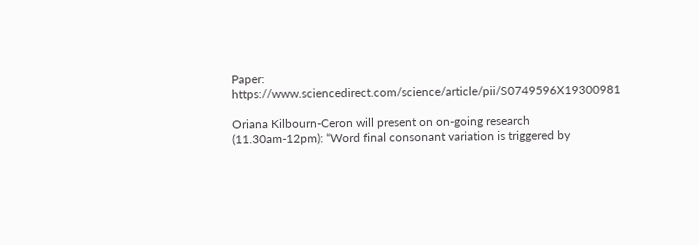Paper: https://www.sciencedirect.com/science/article/pii/S0749596X19300981

Oriana Kilbourn-Ceron will present on on-going research  (11.30am-12pm): “Word final consonant variation is triggered by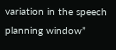variation in the speech planning window”